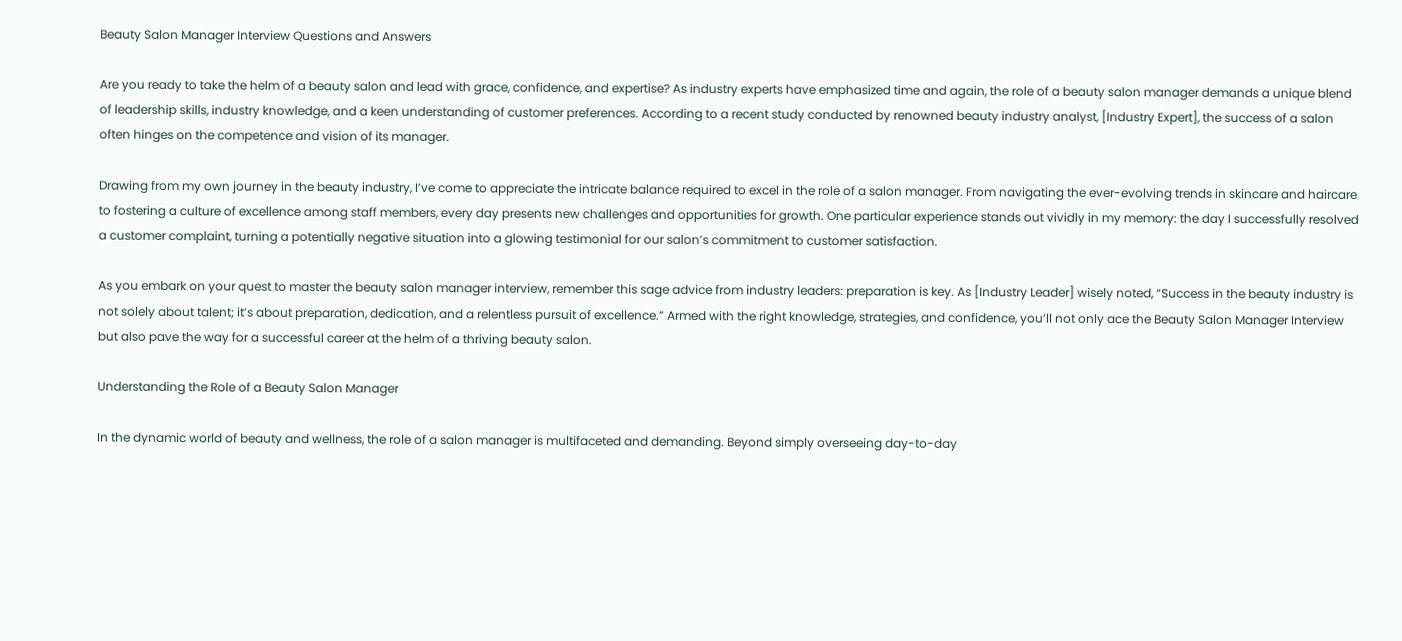Beauty Salon Manager Interview Questions and Answers

Are you ready to take the helm of a beauty salon and lead with grace, confidence, and expertise? As industry experts have emphasized time and again, the role of a beauty salon manager demands a unique blend of leadership skills, industry knowledge, and a keen understanding of customer preferences. According to a recent study conducted by renowned beauty industry analyst, [Industry Expert], the success of a salon often hinges on the competence and vision of its manager.

Drawing from my own journey in the beauty industry, I’ve come to appreciate the intricate balance required to excel in the role of a salon manager. From navigating the ever-evolving trends in skincare and haircare to fostering a culture of excellence among staff members, every day presents new challenges and opportunities for growth. One particular experience stands out vividly in my memory: the day I successfully resolved a customer complaint, turning a potentially negative situation into a glowing testimonial for our salon’s commitment to customer satisfaction.

As you embark on your quest to master the beauty salon manager interview, remember this sage advice from industry leaders: preparation is key. As [Industry Leader] wisely noted, “Success in the beauty industry is not solely about talent; it’s about preparation, dedication, and a relentless pursuit of excellence.” Armed with the right knowledge, strategies, and confidence, you’ll not only ace the Beauty Salon Manager Interview but also pave the way for a successful career at the helm of a thriving beauty salon.

Understanding the Role of a Beauty Salon Manager

In the dynamic world of beauty and wellness, the role of a salon manager is multifaceted and demanding. Beyond simply overseeing day-to-day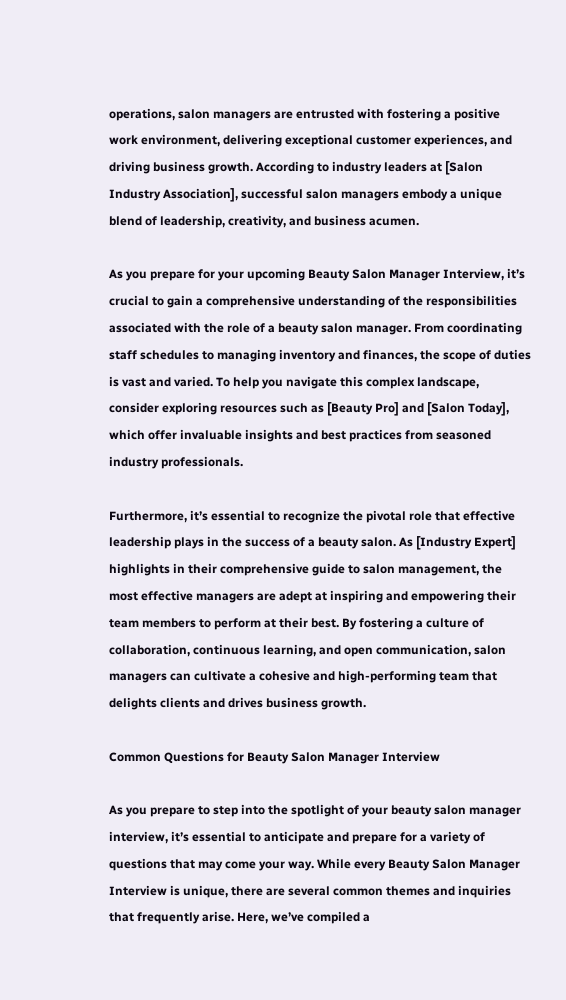operations, salon managers are entrusted with fostering a positive work environment, delivering exceptional customer experiences, and driving business growth. According to industry leaders at [Salon Industry Association], successful salon managers embody a unique blend of leadership, creativity, and business acumen.

As you prepare for your upcoming Beauty Salon Manager Interview, it’s crucial to gain a comprehensive understanding of the responsibilities associated with the role of a beauty salon manager. From coordinating staff schedules to managing inventory and finances, the scope of duties is vast and varied. To help you navigate this complex landscape, consider exploring resources such as [Beauty Pro] and [Salon Today], which offer invaluable insights and best practices from seasoned industry professionals.

Furthermore, it’s essential to recognize the pivotal role that effective leadership plays in the success of a beauty salon. As [Industry Expert] highlights in their comprehensive guide to salon management, the most effective managers are adept at inspiring and empowering their team members to perform at their best. By fostering a culture of collaboration, continuous learning, and open communication, salon managers can cultivate a cohesive and high-performing team that delights clients and drives business growth.

Common Questions for Beauty Salon Manager Interview

As you prepare to step into the spotlight of your beauty salon manager interview, it’s essential to anticipate and prepare for a variety of questions that may come your way. While every Beauty Salon Manager Interview is unique, there are several common themes and inquiries that frequently arise. Here, we’ve compiled a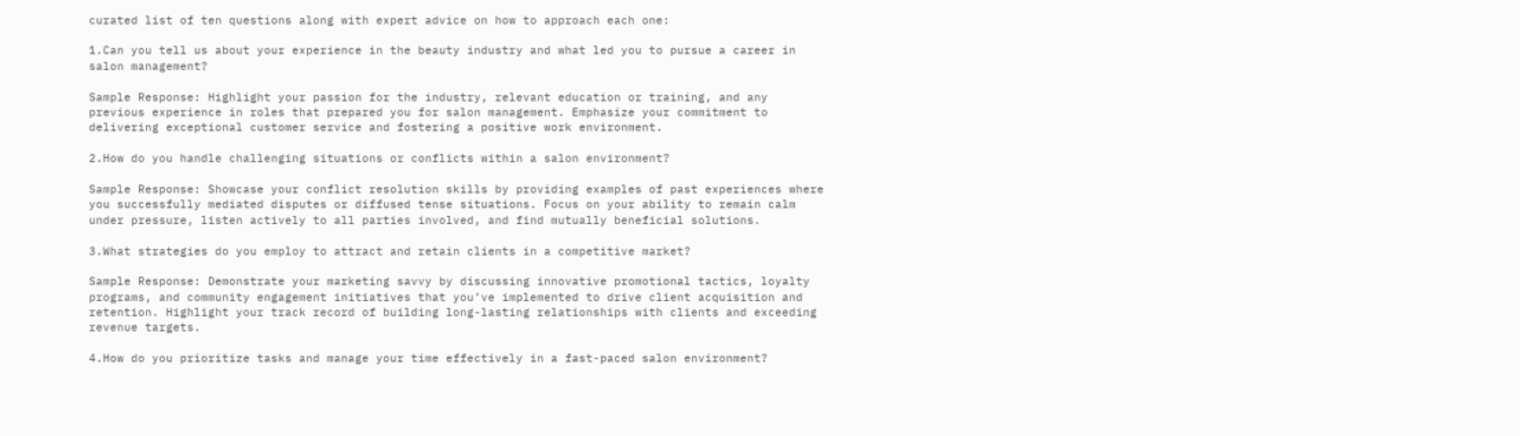curated list of ten questions along with expert advice on how to approach each one:

1.Can you tell us about your experience in the beauty industry and what led you to pursue a career in salon management?

Sample Response: Highlight your passion for the industry, relevant education or training, and any previous experience in roles that prepared you for salon management. Emphasize your commitment to delivering exceptional customer service and fostering a positive work environment.

2.How do you handle challenging situations or conflicts within a salon environment?

Sample Response: Showcase your conflict resolution skills by providing examples of past experiences where you successfully mediated disputes or diffused tense situations. Focus on your ability to remain calm under pressure, listen actively to all parties involved, and find mutually beneficial solutions.

3.What strategies do you employ to attract and retain clients in a competitive market?

Sample Response: Demonstrate your marketing savvy by discussing innovative promotional tactics, loyalty programs, and community engagement initiatives that you’ve implemented to drive client acquisition and retention. Highlight your track record of building long-lasting relationships with clients and exceeding revenue targets.

4.How do you prioritize tasks and manage your time effectively in a fast-paced salon environment?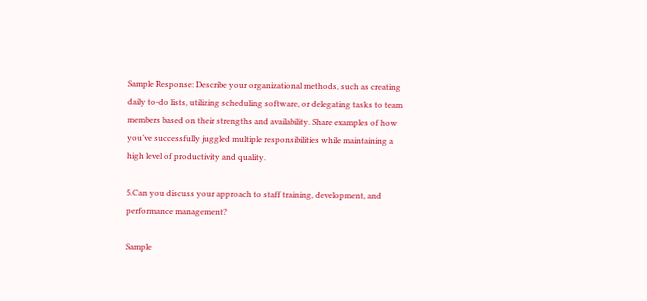Sample Response: Describe your organizational methods, such as creating daily to-do lists, utilizing scheduling software, or delegating tasks to team members based on their strengths and availability. Share examples of how you’ve successfully juggled multiple responsibilities while maintaining a high level of productivity and quality.

5.Can you discuss your approach to staff training, development, and performance management?

Sample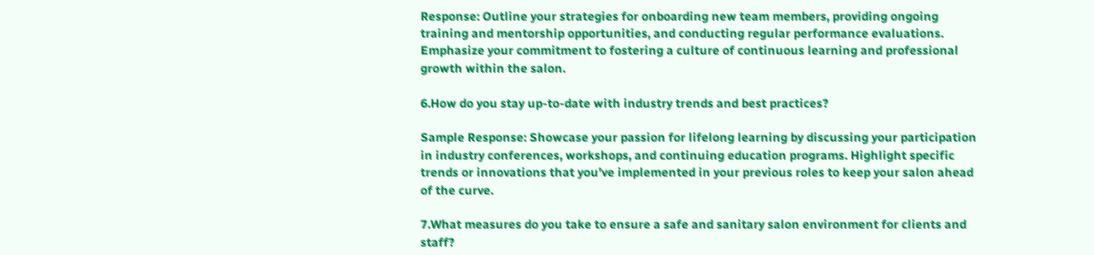Response: Outline your strategies for onboarding new team members, providing ongoing training and mentorship opportunities, and conducting regular performance evaluations. Emphasize your commitment to fostering a culture of continuous learning and professional growth within the salon.

6.How do you stay up-to-date with industry trends and best practices?

Sample Response: Showcase your passion for lifelong learning by discussing your participation in industry conferences, workshops, and continuing education programs. Highlight specific trends or innovations that you’ve implemented in your previous roles to keep your salon ahead of the curve.

7.What measures do you take to ensure a safe and sanitary salon environment for clients and staff?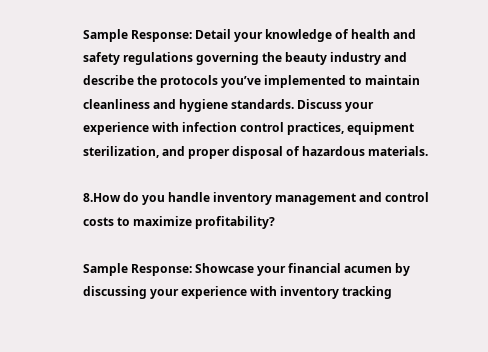Sample Response: Detail your knowledge of health and safety regulations governing the beauty industry and describe the protocols you’ve implemented to maintain cleanliness and hygiene standards. Discuss your experience with infection control practices, equipment sterilization, and proper disposal of hazardous materials.

8.How do you handle inventory management and control costs to maximize profitability?

Sample Response: Showcase your financial acumen by discussing your experience with inventory tracking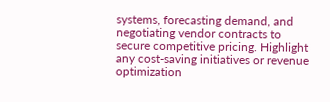systems, forecasting demand, and negotiating vendor contracts to secure competitive pricing. Highlight any cost-saving initiatives or revenue optimization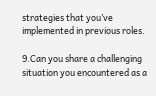strategies that you’ve implemented in previous roles.

9.Can you share a challenging situation you encountered as a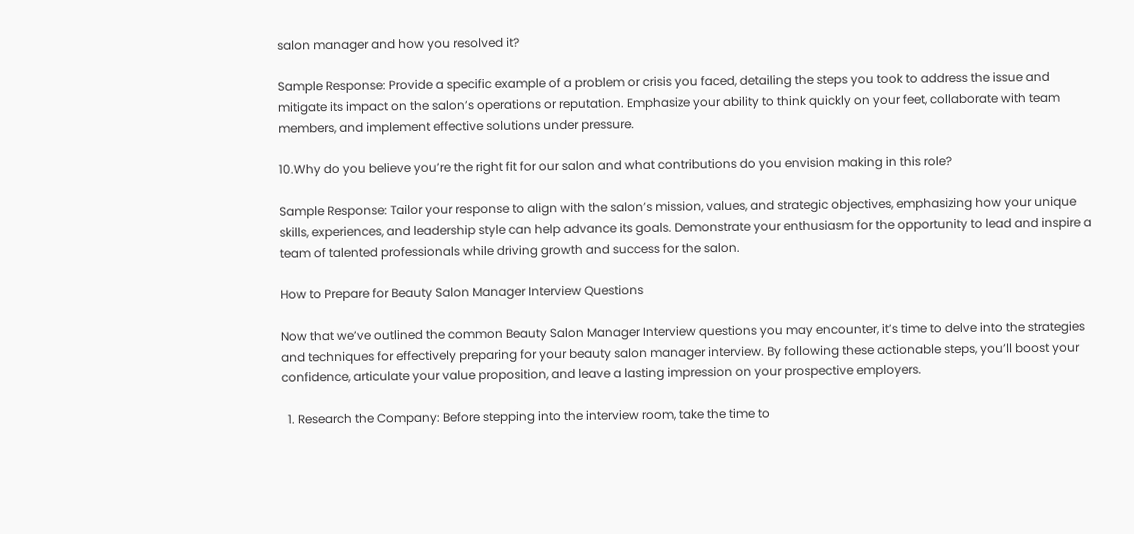salon manager and how you resolved it?

Sample Response: Provide a specific example of a problem or crisis you faced, detailing the steps you took to address the issue and mitigate its impact on the salon’s operations or reputation. Emphasize your ability to think quickly on your feet, collaborate with team members, and implement effective solutions under pressure.

10.Why do you believe you’re the right fit for our salon and what contributions do you envision making in this role?

Sample Response: Tailor your response to align with the salon’s mission, values, and strategic objectives, emphasizing how your unique skills, experiences, and leadership style can help advance its goals. Demonstrate your enthusiasm for the opportunity to lead and inspire a team of talented professionals while driving growth and success for the salon.

How to Prepare for Beauty Salon Manager Interview Questions

Now that we’ve outlined the common Beauty Salon Manager Interview questions you may encounter, it’s time to delve into the strategies and techniques for effectively preparing for your beauty salon manager interview. By following these actionable steps, you’ll boost your confidence, articulate your value proposition, and leave a lasting impression on your prospective employers.

  1. Research the Company: Before stepping into the interview room, take the time to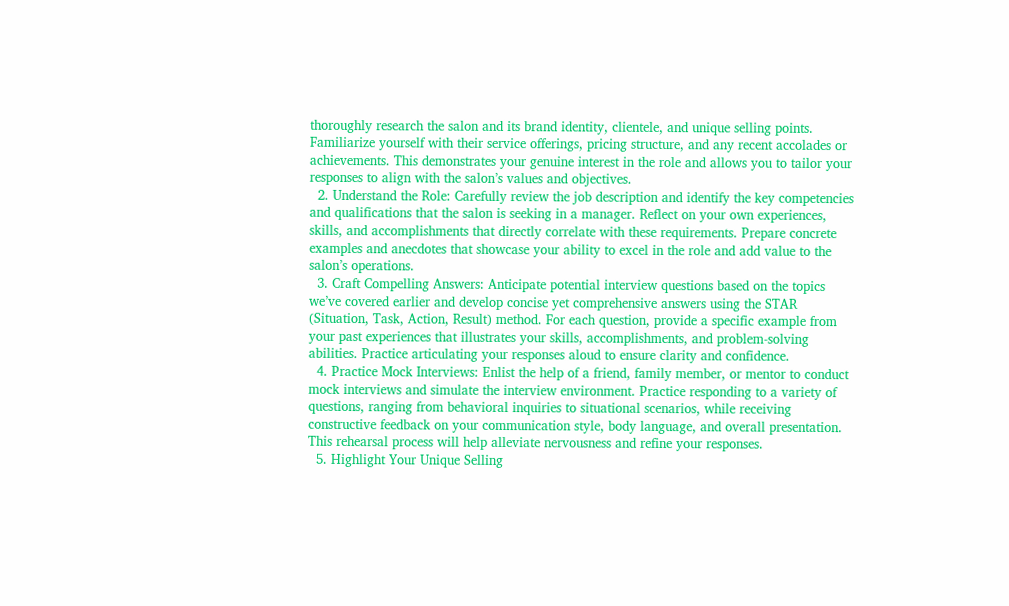thoroughly research the salon and its brand identity, clientele, and unique selling points. Familiarize yourself with their service offerings, pricing structure, and any recent accolades or achievements. This demonstrates your genuine interest in the role and allows you to tailor your responses to align with the salon’s values and objectives.
  2. Understand the Role: Carefully review the job description and identify the key competencies and qualifications that the salon is seeking in a manager. Reflect on your own experiences, skills, and accomplishments that directly correlate with these requirements. Prepare concrete examples and anecdotes that showcase your ability to excel in the role and add value to the salon’s operations.
  3. Craft Compelling Answers: Anticipate potential interview questions based on the topics we’ve covered earlier and develop concise yet comprehensive answers using the STAR (Situation, Task, Action, Result) method. For each question, provide a specific example from your past experiences that illustrates your skills, accomplishments, and problem-solving abilities. Practice articulating your responses aloud to ensure clarity and confidence.
  4. Practice Mock Interviews: Enlist the help of a friend, family member, or mentor to conduct mock interviews and simulate the interview environment. Practice responding to a variety of questions, ranging from behavioral inquiries to situational scenarios, while receiving constructive feedback on your communication style, body language, and overall presentation. This rehearsal process will help alleviate nervousness and refine your responses.
  5. Highlight Your Unique Selling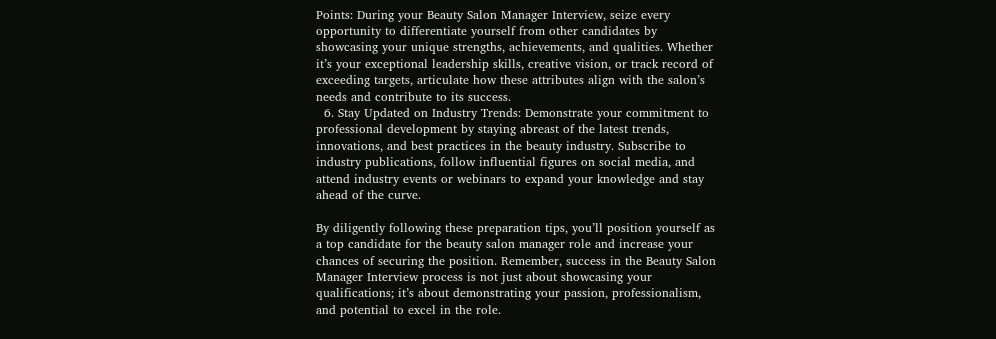Points: During your Beauty Salon Manager Interview, seize every opportunity to differentiate yourself from other candidates by showcasing your unique strengths, achievements, and qualities. Whether it’s your exceptional leadership skills, creative vision, or track record of exceeding targets, articulate how these attributes align with the salon’s needs and contribute to its success.
  6. Stay Updated on Industry Trends: Demonstrate your commitment to professional development by staying abreast of the latest trends, innovations, and best practices in the beauty industry. Subscribe to industry publications, follow influential figures on social media, and attend industry events or webinars to expand your knowledge and stay ahead of the curve.

By diligently following these preparation tips, you’ll position yourself as a top candidate for the beauty salon manager role and increase your chances of securing the position. Remember, success in the Beauty Salon Manager Interview process is not just about showcasing your qualifications; it’s about demonstrating your passion, professionalism, and potential to excel in the role.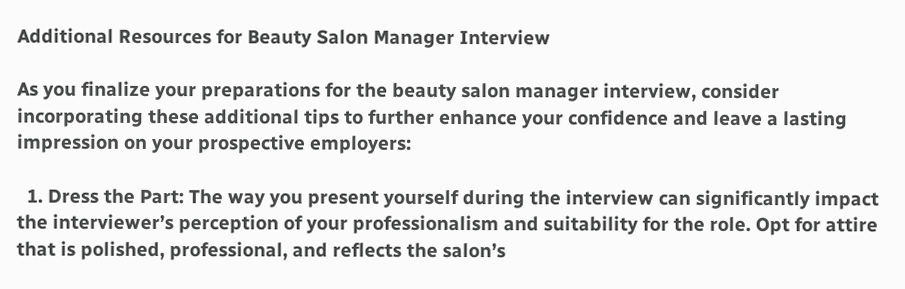Additional Resources for Beauty Salon Manager Interview

As you finalize your preparations for the beauty salon manager interview, consider incorporating these additional tips to further enhance your confidence and leave a lasting impression on your prospective employers:

  1. Dress the Part: The way you present yourself during the interview can significantly impact the interviewer’s perception of your professionalism and suitability for the role. Opt for attire that is polished, professional, and reflects the salon’s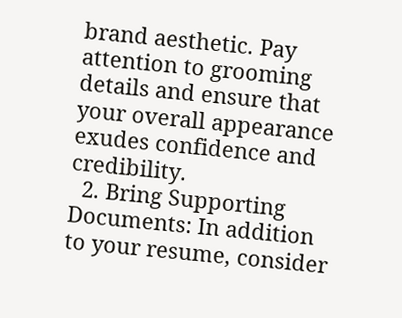brand aesthetic. Pay attention to grooming details and ensure that your overall appearance exudes confidence and credibility.
  2. Bring Supporting Documents: In addition to your resume, consider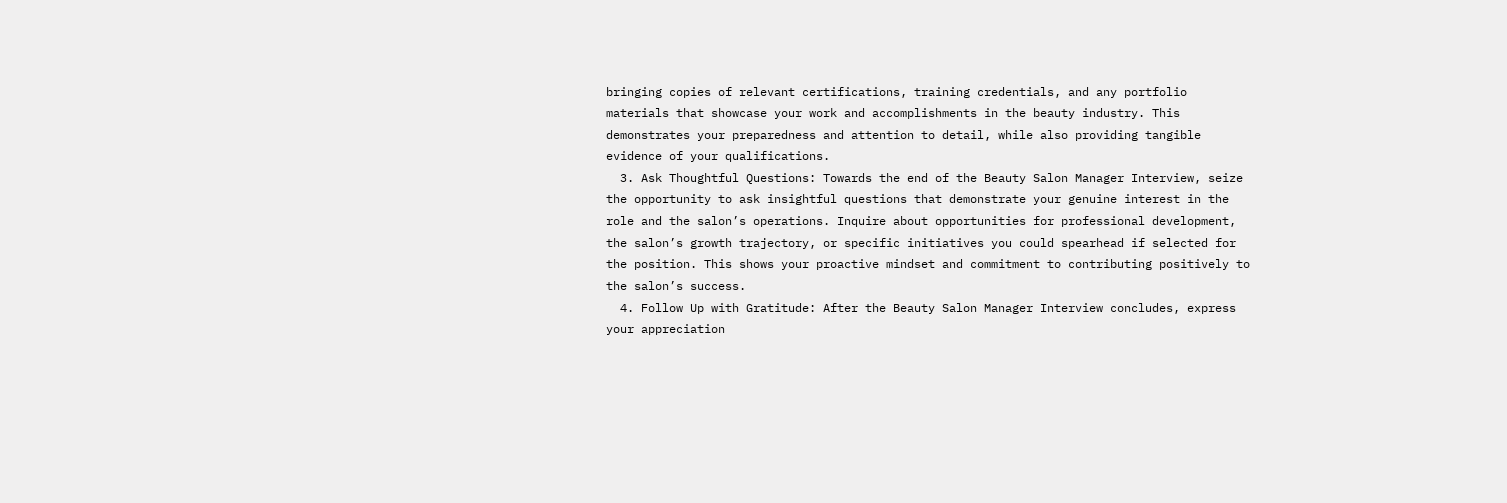bringing copies of relevant certifications, training credentials, and any portfolio materials that showcase your work and accomplishments in the beauty industry. This demonstrates your preparedness and attention to detail, while also providing tangible evidence of your qualifications.
  3. Ask Thoughtful Questions: Towards the end of the Beauty Salon Manager Interview, seize the opportunity to ask insightful questions that demonstrate your genuine interest in the role and the salon’s operations. Inquire about opportunities for professional development, the salon’s growth trajectory, or specific initiatives you could spearhead if selected for the position. This shows your proactive mindset and commitment to contributing positively to the salon’s success.
  4. Follow Up with Gratitude: After the Beauty Salon Manager Interview concludes, express your appreciation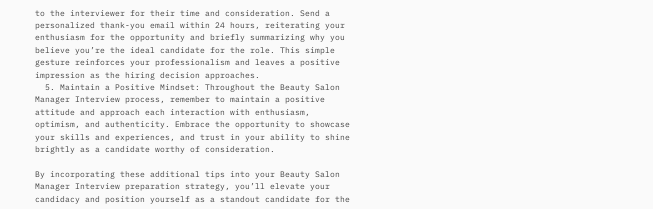to the interviewer for their time and consideration. Send a personalized thank-you email within 24 hours, reiterating your enthusiasm for the opportunity and briefly summarizing why you believe you’re the ideal candidate for the role. This simple gesture reinforces your professionalism and leaves a positive impression as the hiring decision approaches.
  5. Maintain a Positive Mindset: Throughout the Beauty Salon Manager Interview process, remember to maintain a positive attitude and approach each interaction with enthusiasm, optimism, and authenticity. Embrace the opportunity to showcase your skills and experiences, and trust in your ability to shine brightly as a candidate worthy of consideration.

By incorporating these additional tips into your Beauty Salon Manager Interview preparation strategy, you’ll elevate your candidacy and position yourself as a standout candidate for the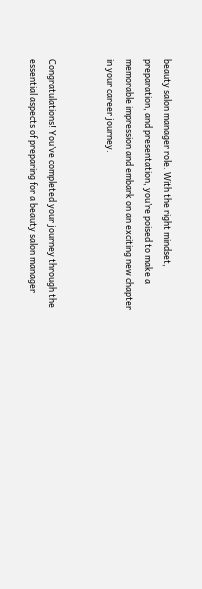beauty salon manager role. With the right mindset, preparation, and presentation, you’re poised to make a memorable impression and embark on an exciting new chapter in your career journey.


Congratulations! You’ve completed your journey through the essential aspects of preparing for a beauty salon manager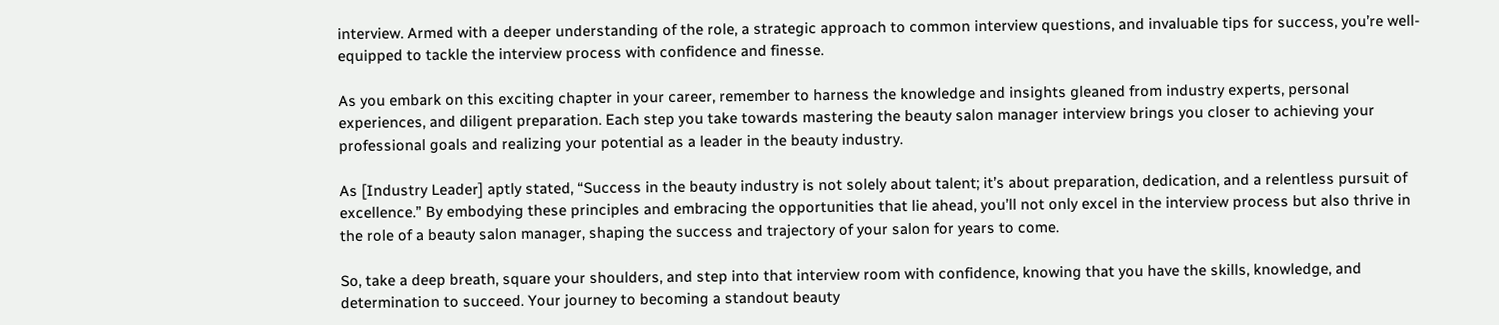interview. Armed with a deeper understanding of the role, a strategic approach to common interview questions, and invaluable tips for success, you’re well-equipped to tackle the interview process with confidence and finesse.

As you embark on this exciting chapter in your career, remember to harness the knowledge and insights gleaned from industry experts, personal experiences, and diligent preparation. Each step you take towards mastering the beauty salon manager interview brings you closer to achieving your professional goals and realizing your potential as a leader in the beauty industry.

As [Industry Leader] aptly stated, “Success in the beauty industry is not solely about talent; it’s about preparation, dedication, and a relentless pursuit of excellence.” By embodying these principles and embracing the opportunities that lie ahead, you’ll not only excel in the interview process but also thrive in the role of a beauty salon manager, shaping the success and trajectory of your salon for years to come.

So, take a deep breath, square your shoulders, and step into that interview room with confidence, knowing that you have the skills, knowledge, and determination to succeed. Your journey to becoming a standout beauty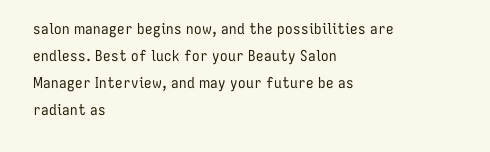salon manager begins now, and the possibilities are endless. Best of luck for your Beauty Salon Manager Interview, and may your future be as radiant as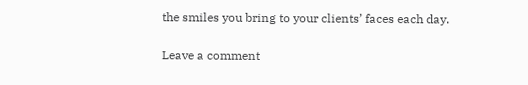the smiles you bring to your clients’ faces each day.

Leave a comment